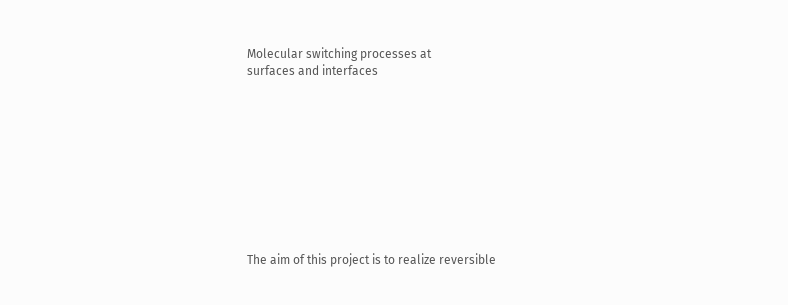Molecular switching processes at
surfaces and interfaces










The aim of this project is to realize reversible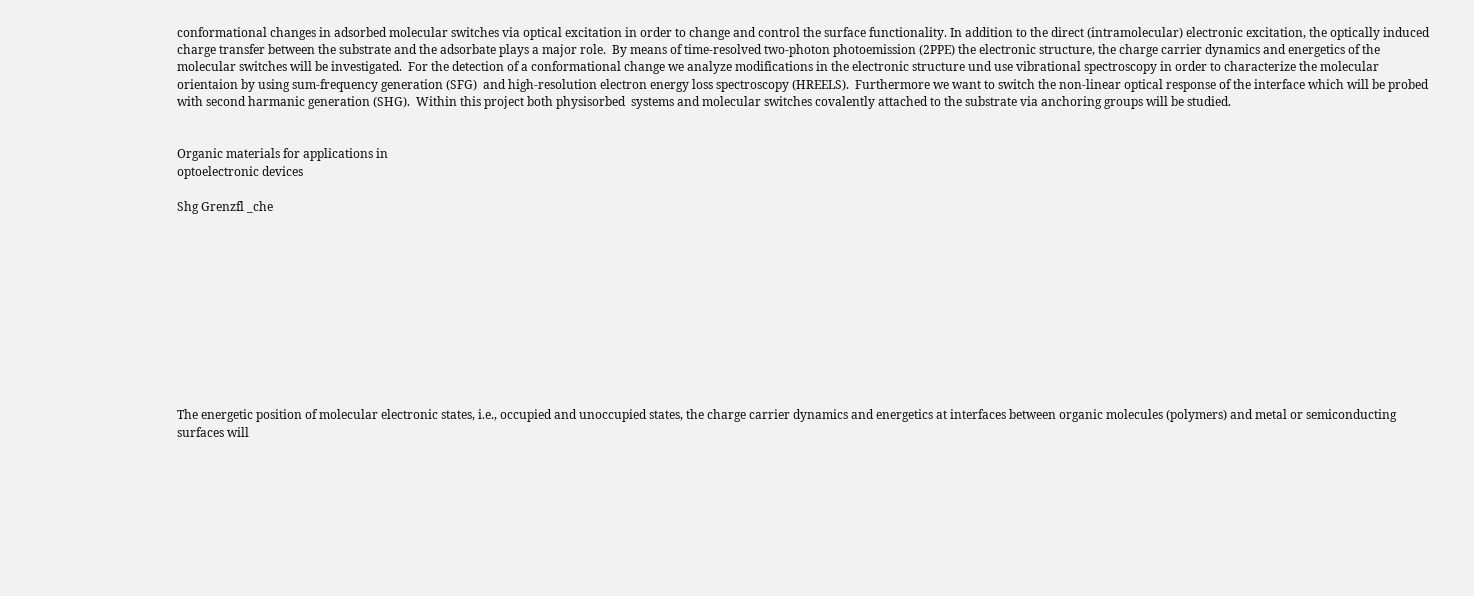conformational changes in adsorbed molecular switches via optical excitation in order to change and control the surface functionality. In addition to the direct (intramolecular) electronic excitation, the optically induced charge transfer between the substrate and the adsorbate plays a major role.  By means of time-resolved two-photon photoemission (2PPE) the electronic structure, the charge carrier dynamics and energetics of the molecular switches will be investigated.  For the detection of a conformational change we analyze modifications in the electronic structure und use vibrational spectroscopy in order to characterize the molecular orientaion by using sum-frequency generation (SFG)  and high-resolution electron energy loss spectroscopy (HREELS).  Furthermore we want to switch the non-linear optical response of the interface which will be probed with second harmanic generation (SHG).  Within this project both physisorbed  systems and molecular switches covalently attached to the substrate via anchoring groups will be studied.


Organic materials for applications in
optoelectronic devices

Shg Grenzfl _che











The energetic position of molecular electronic states, i.e., occupied and unoccupied states, the charge carrier dynamics and energetics at interfaces between organic molecules (polymers) and metal or semiconducting surfaces will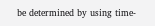be determined by using time-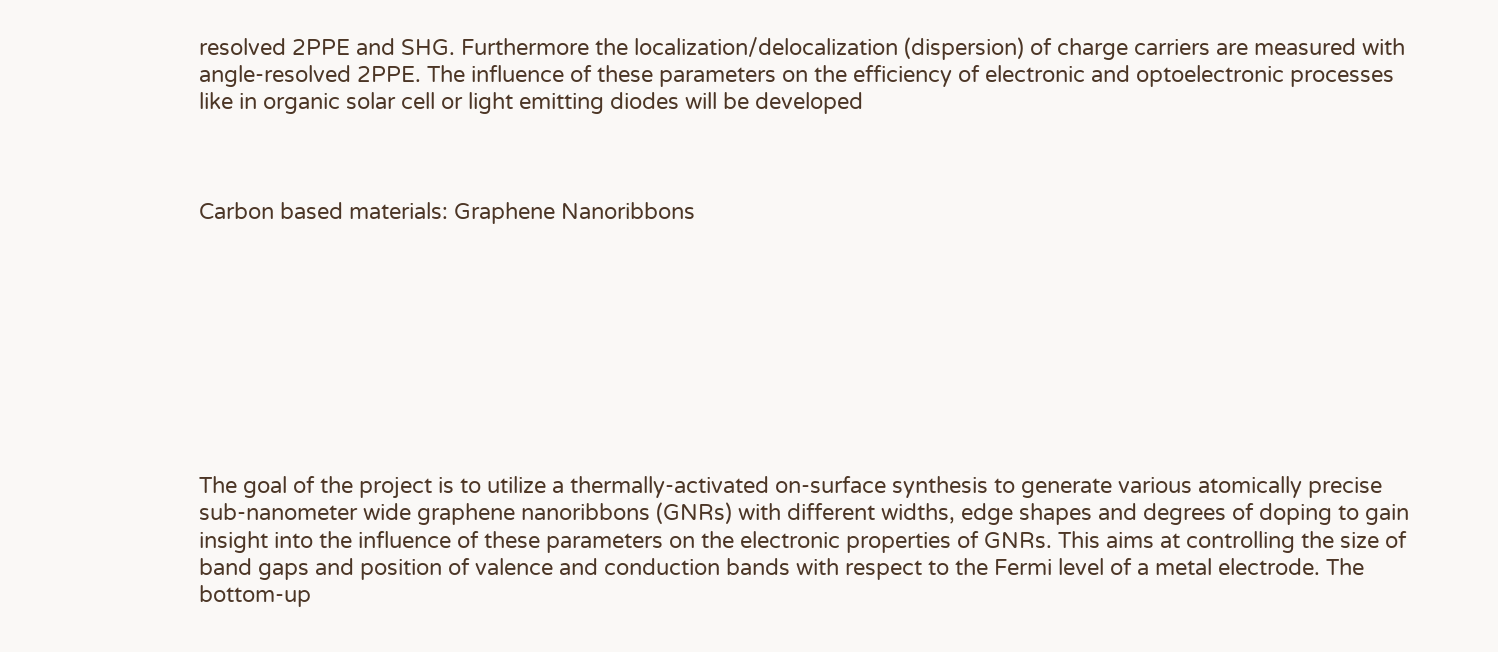resolved 2PPE and SHG. Furthermore the localization/delocalization (dispersion) of charge carriers are measured with angle-resolved 2PPE. The influence of these parameters on the efficiency of electronic and optoelectronic processes like in organic solar cell or light emitting diodes will be developed



Carbon based materials: Graphene Nanoribbons









The goal of the project is to utilize a thermally-activated on-surface synthesis to generate various atomically precise sub-nanometer wide graphene nanoribbons (GNRs) with different widths, edge shapes and degrees of doping to gain insight into the influence of these parameters on the electronic properties of GNRs. This aims at controlling the size of band gaps and position of valence and conduction bands with respect to the Fermi level of a metal electrode. The bottom-up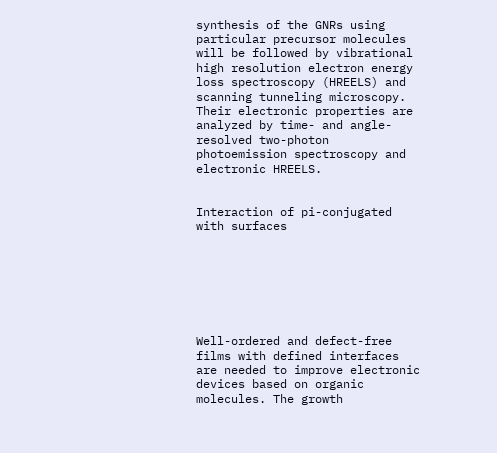synthesis of the GNRs using particular precursor molecules will be followed by vibrational high resolution electron energy loss spectroscopy (HREELS) and scanning tunneling microscopy. Their electronic properties are analyzed by time- and angle-resolved two-photon photoemission spectroscopy and electronic HREELS.


Interaction of pi-conjugated
with surfaces







Well-ordered and defect-free films with defined interfaces are needed to improve electronic devices based on organic molecules. The growth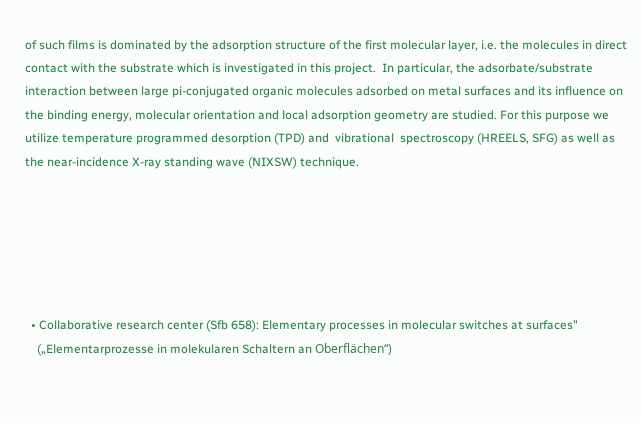of such films is dominated by the adsorption structure of the first molecular layer, i.e. the molecules in direct contact with the substrate which is investigated in this project.  In particular, the adsorbate/substrate interaction between large pi-conjugated organic molecules adsorbed on metal surfaces and its influence on the binding energy, molecular orientation and local adsorption geometry are studied. For this purpose we utilize temperature programmed desorption (TPD) and  vibrational  spectroscopy (HREELS, SFG) as well as the near-incidence X-ray standing wave (NIXSW) technique.






  • Collaborative research center (Sfb 658): Elementary processes in molecular switches at surfaces"
    („Elementarprozesse in molekularen Schaltern an Oberflächen“)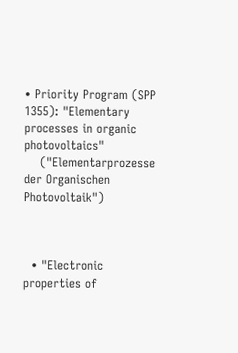• Priority Program (SPP 1355): "Elementary processes in organic photovoltaics"
    ("Elementarprozesse der Organischen Photovoltaik")



  • "Electronic properties of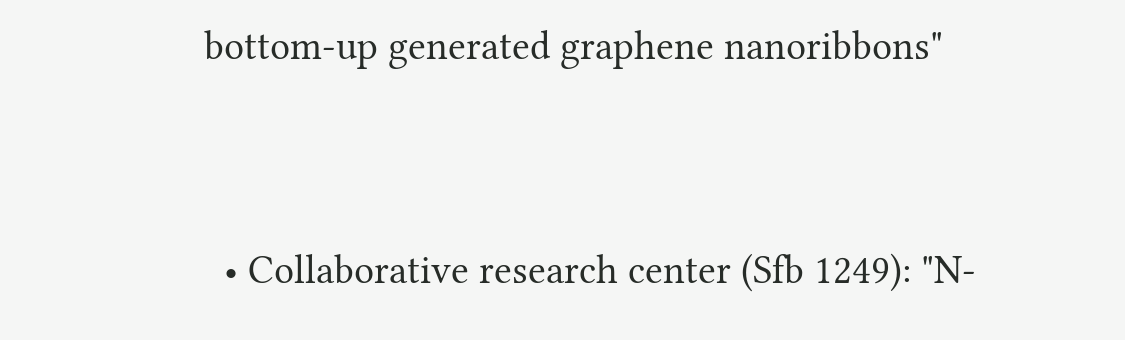bottom-up generated graphene nanoribbons"



  • Collaborative research center (Sfb 1249): "N-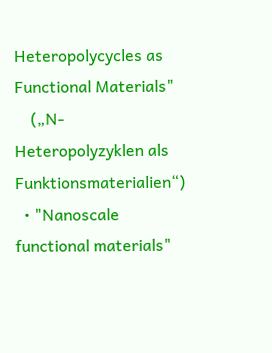Heteropolycycles as Functional Materials"
    („N-Heteropolyzyklen als Funktionsmaterialien“)
  • "Nanoscale functional materials"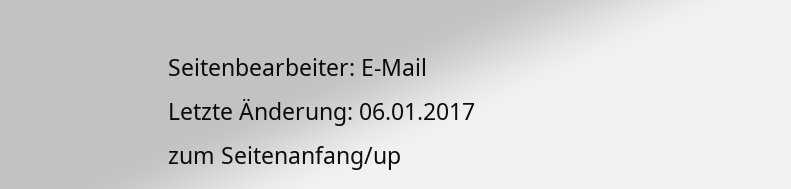Seitenbearbeiter: E-Mail
Letzte Änderung: 06.01.2017
zum Seitenanfang/up